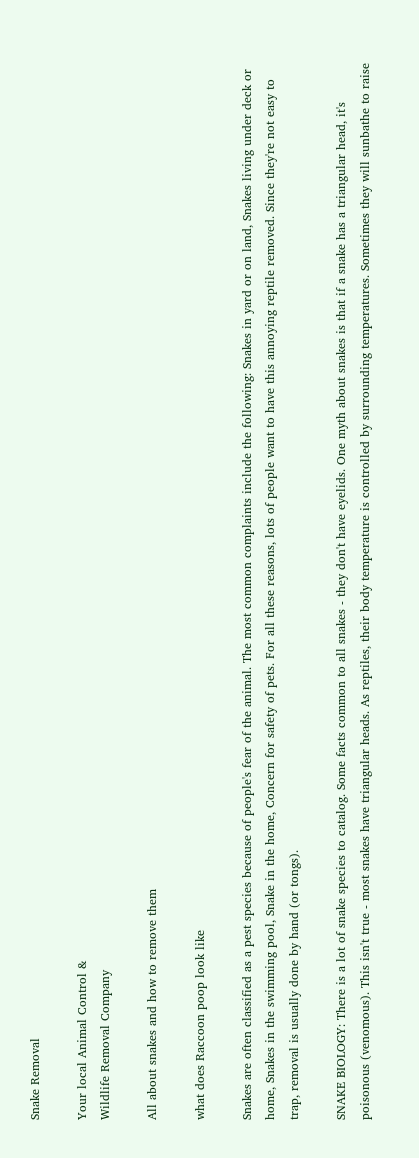Snake Removal

Your local Animal Control &
Wildlife Removal Company

All about snakes and how to remove them

what does Raccoon poop look like

Snakes are often classified as a pest species because of people's fear of the animal. The most common complaints include the following: Snakes in yard or on land, Snakes living under deck or home, Snakes in the swimming pool, Snake in the home, Concern for safety of pets. For all these reasons, lots of people want to have this annoying reptile removed. Since they're not easy to trap, removal is usually done by hand (or tongs).

SNAKE BIOLOGY: There is a lot of snake species to catalog. Some facts common to all snakes - they don't have eyelids. One myth about snakes is that if a snake has a triangular head, it's poisonous (venomous). This isn't true - most snakes have triangular heads. As reptiles, their body temperature is controlled by surrounding temperatures. Sometimes they will sunbathe to raise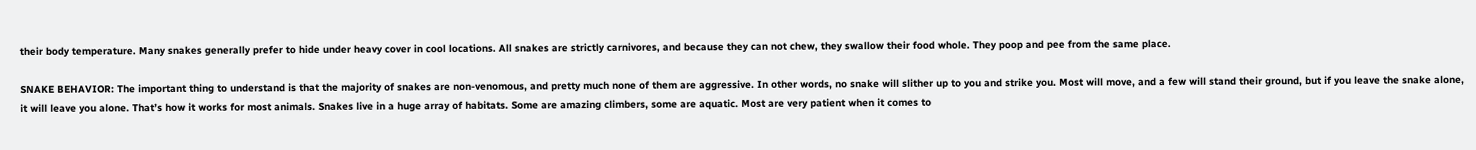their body temperature. Many snakes generally prefer to hide under heavy cover in cool locations. All snakes are strictly carnivores, and because they can not chew, they swallow their food whole. They poop and pee from the same place.

SNAKE BEHAVIOR: The important thing to understand is that the majority of snakes are non-venomous, and pretty much none of them are aggressive. In other words, no snake will slither up to you and strike you. Most will move, and a few will stand their ground, but if you leave the snake alone, it will leave you alone. That’s how it works for most animals. Snakes live in a huge array of habitats. Some are amazing climbers, some are aquatic. Most are very patient when it comes to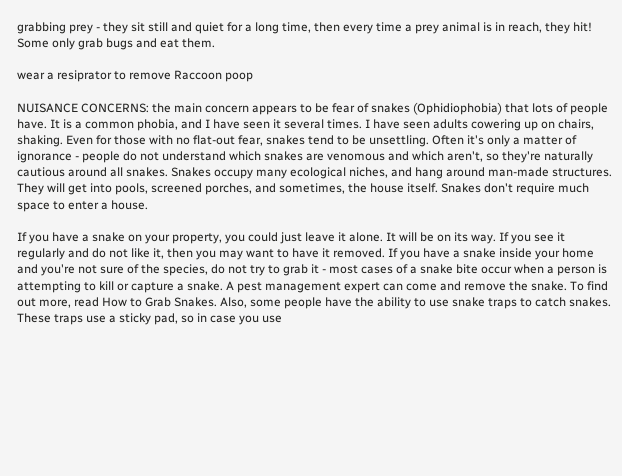grabbing prey - they sit still and quiet for a long time, then every time a prey animal is in reach, they hit! Some only grab bugs and eat them.

wear a resiprator to remove Raccoon poop

NUISANCE CONCERNS: the main concern appears to be fear of snakes (Ophidiophobia) that lots of people have. It is a common phobia, and I have seen it several times. I have seen adults cowering up on chairs, shaking. Even for those with no flat-out fear, snakes tend to be unsettling. Often it's only a matter of ignorance - people do not understand which snakes are venomous and which aren't, so they're naturally cautious around all snakes. Snakes occupy many ecological niches, and hang around man-made structures. They will get into pools, screened porches, and sometimes, the house itself. Snakes don't require much space to enter a house.

If you have a snake on your property, you could just leave it alone. It will be on its way. If you see it regularly and do not like it, then you may want to have it removed. If you have a snake inside your home and you're not sure of the species, do not try to grab it - most cases of a snake bite occur when a person is attempting to kill or capture a snake. A pest management expert can come and remove the snake. To find out more, read How to Grab Snakes. Also, some people have the ability to use snake traps to catch snakes. These traps use a sticky pad, so in case you use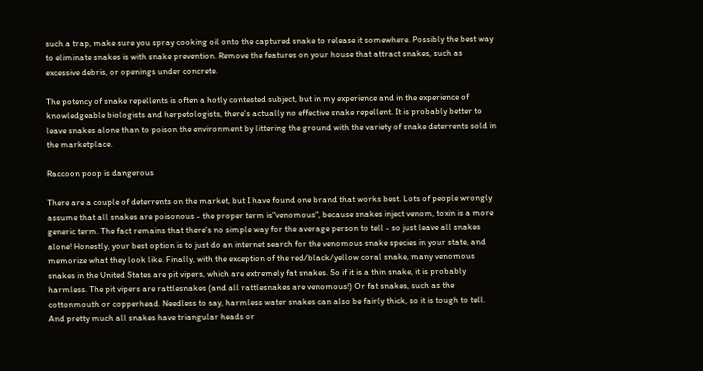such a trap, make sure you spray cooking oil onto the captured snake to release it somewhere. Possibly the best way to eliminate snakes is with snake prevention. Remove the features on your house that attract snakes, such as excessive debris, or openings under concrete.

The potency of snake repellents is often a hotly contested subject, but in my experience and in the experience of knowledgeable biologists and herpetologists, there's actually no effective snake repellent. It is probably better to leave snakes alone than to poison the environment by littering the ground with the variety of snake deterrents sold in the marketplace.

Raccoon poop is dangerous

There are a couple of deterrents on the market, but I have found one brand that works best. Lots of people wrongly assume that all snakes are poisonous - the proper term is"venomous", because snakes inject venom, toxin is a more generic term. The fact remains that there's no simple way for the average person to tell - so just leave all snakes alone! Honestly, your best option is to just do an internet search for the venomous snake species in your state, and memorize what they look like. Finally, with the exception of the red/black/yellow coral snake, many venomous snakes in the United States are pit vipers, which are extremely fat snakes. So if it is a thin snake, it is probably harmless. The pit vipers are rattlesnakes (and all rattlesnakes are venomous!) Or fat snakes, such as the cottonmouth or copperhead. Needless to say, harmless water snakes can also be fairly thick, so it is tough to tell. And pretty much all snakes have triangular heads or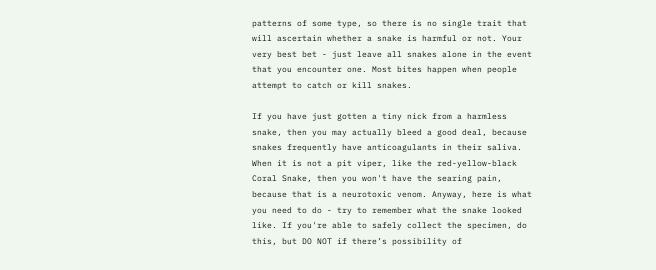patterns of some type, so there is no single trait that will ascertain whether a snake is harmful or not. Your very best bet - just leave all snakes alone in the event that you encounter one. Most bites happen when people attempt to catch or kill snakes.

If you have just gotten a tiny nick from a harmless snake, then you may actually bleed a good deal, because snakes frequently have anticoagulants in their saliva. When it is not a pit viper, like the red-yellow-black Coral Snake, then you won't have the searing pain, because that is a neurotoxic venom. Anyway, here is what you need to do - try to remember what the snake looked like. If you're able to safely collect the specimen, do this, but DO NOT if there’s possibility of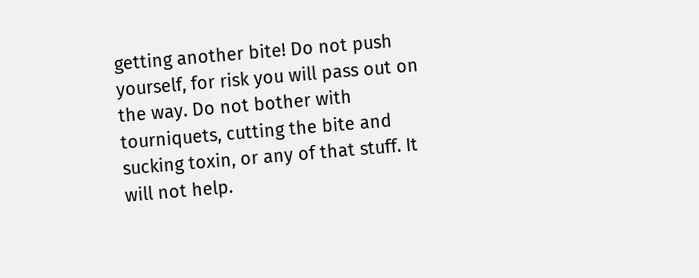getting another bite! Do not push yourself, for risk you will pass out on the way. Do not bother with tourniquets, cutting the bite and sucking toxin, or any of that stuff. It will not help.